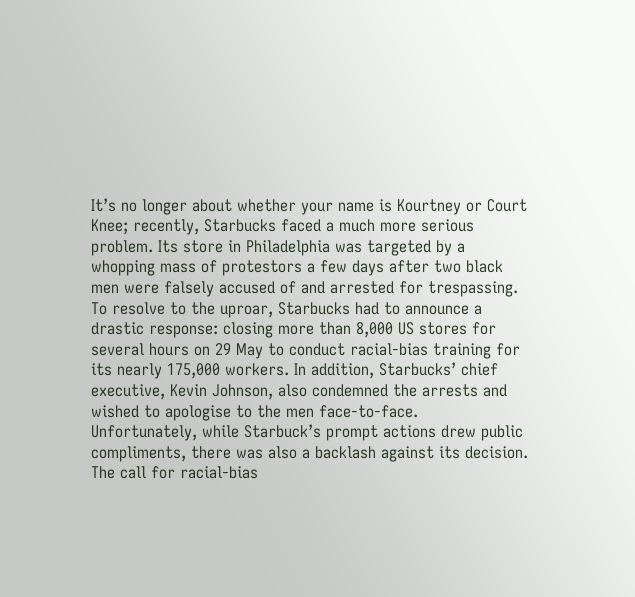It’s no longer about whether your name is Kourtney or Court Knee; recently, Starbucks faced a much more serious problem. Its store in Philadelphia was targeted by a whopping mass of protestors a few days after two black men were falsely accused of and arrested for trespassing. To resolve to the uproar, Starbucks had to announce a drastic response: closing more than 8,000 US stores for several hours on 29 May to conduct racial-bias training for its nearly 175,000 workers. In addition, Starbucks’ chief executive, Kevin Johnson, also condemned the arrests and wished to apologise to the men face-to-face. Unfortunately, while Starbuck’s prompt actions drew public compliments, there was also a backlash against its decision. The call for racial-bias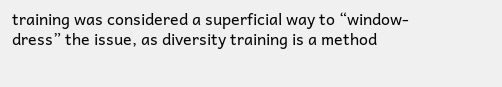training was considered a superficial way to “window-dress” the issue, as diversity training is a method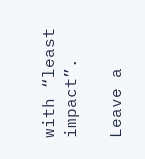with “least impact”.

Leave a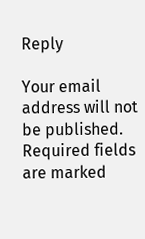Reply

Your email address will not be published. Required fields are marked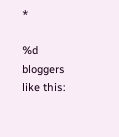*

%d bloggers like this: